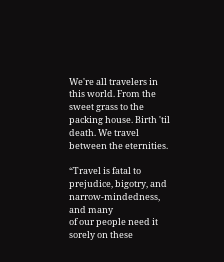We're all travelers in this world. From the sweet grass to the packing house. Birth 'til death. We travel between the eternities.

“Travel is fatal to prejudice, bigotry, and narrow-mindedness, and many
of our people need it sorely on these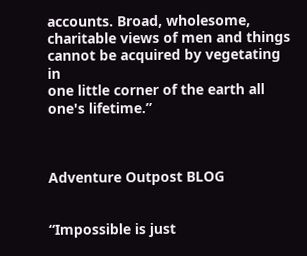accounts. Broad, wholesome,
charitable views of men and things cannot be acquired by vegetating in
one little corner of the earth all one's lifetime.”



Adventure Outpost BLOG


“Impossible is just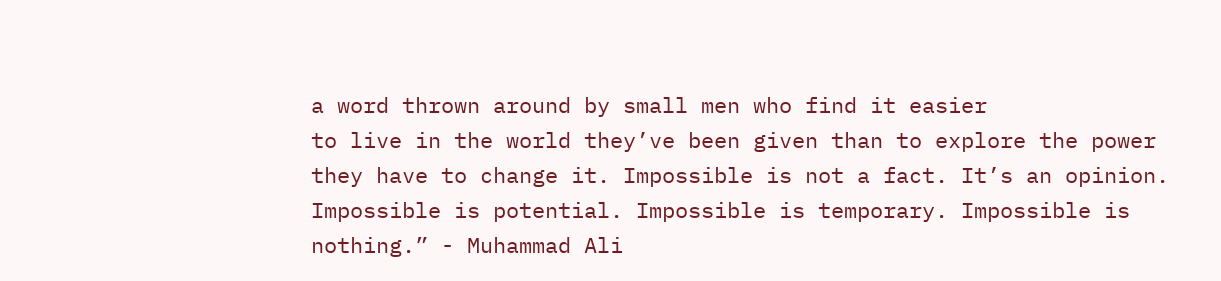a word thrown around by small men who find it easier
to live in the world they’ve been given than to explore the power
they have to change it. Impossible is not a fact. It’s an opinion.
Impossible is potential. Impossible is temporary. Impossible is
nothing.” - Muhammad Ali